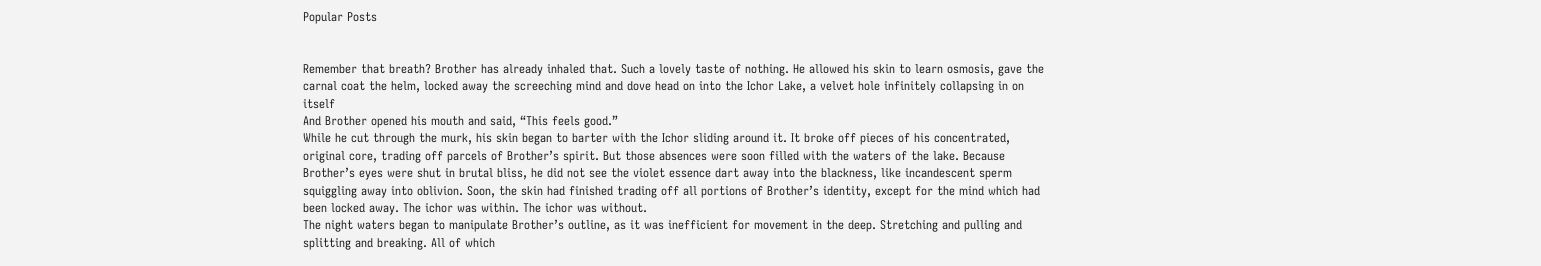Popular Posts


Remember that breath? Brother has already inhaled that. Such a lovely taste of nothing. He allowed his skin to learn osmosis, gave the carnal coat the helm, locked away the screeching mind and dove head on into the Ichor Lake, a velvet hole infinitely collapsing in on itself
And Brother opened his mouth and said, “This feels good.”
While he cut through the murk, his skin began to barter with the Ichor sliding around it. It broke off pieces of his concentrated, original core, trading off parcels of Brother’s spirit. But those absences were soon filled with the waters of the lake. Because Brother’s eyes were shut in brutal bliss, he did not see the violet essence dart away into the blackness, like incandescent sperm squiggling away into oblivion. Soon, the skin had finished trading off all portions of Brother’s identity, except for the mind which had been locked away. The ichor was within. The ichor was without.
The night waters began to manipulate Brother’s outline, as it was inefficient for movement in the deep. Stretching and pulling and splitting and breaking. All of which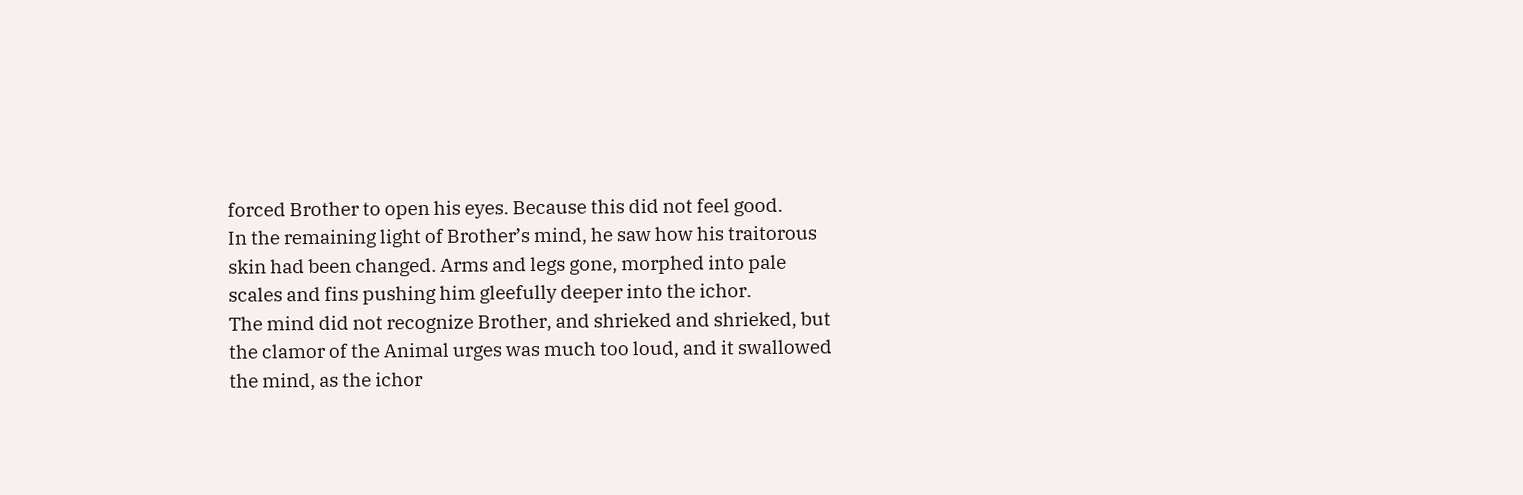forced Brother to open his eyes. Because this did not feel good.
In the remaining light of Brother’s mind, he saw how his traitorous skin had been changed. Arms and legs gone, morphed into pale scales and fins pushing him gleefully deeper into the ichor.
The mind did not recognize Brother, and shrieked and shrieked, but the clamor of the Animal urges was much too loud, and it swallowed the mind, as the ichor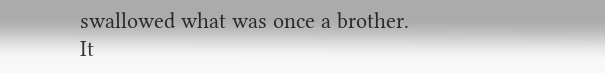swallowed what was once a brother.
It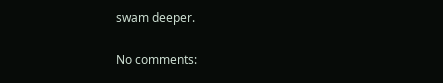swam deeper.

No comments: